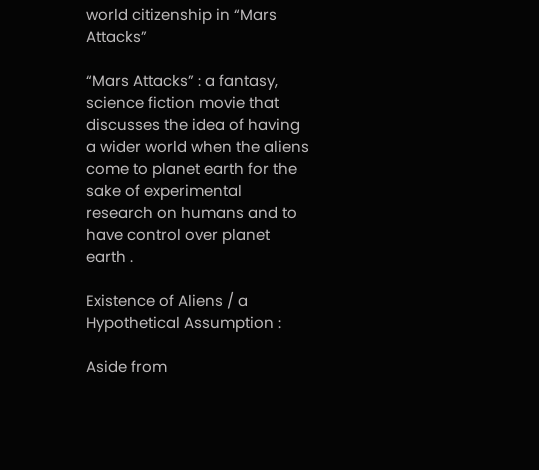world citizenship in “Mars Attacks”

“Mars Attacks” : a fantasy, science fiction movie that discusses the idea of having a wider world when the aliens come to planet earth for the sake of experimental research on humans and to have control over planet earth .

Existence of Aliens / a Hypothetical Assumption :

Aside from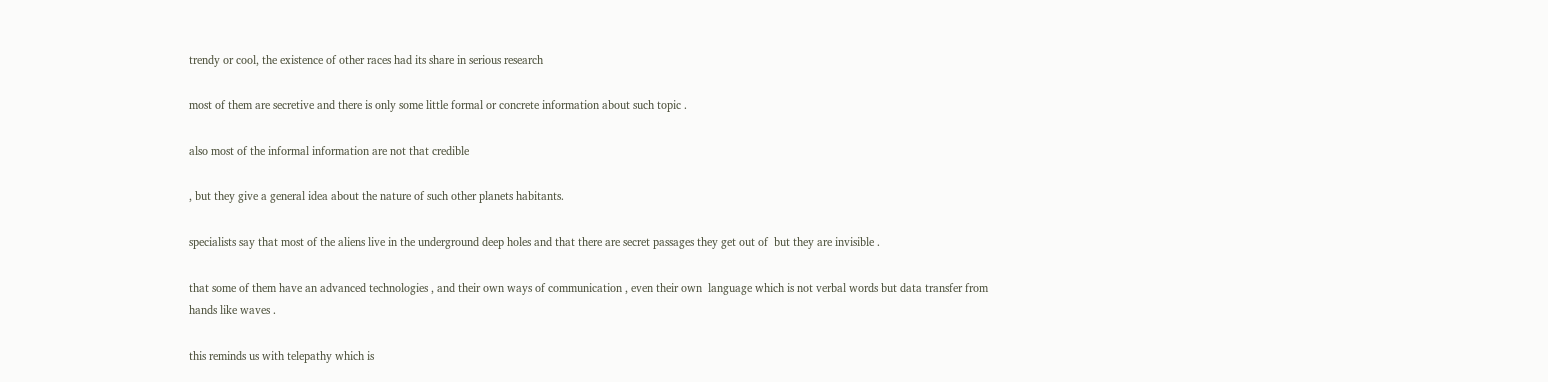trendy or cool, the existence of other races had its share in serious research

most of them are secretive and there is only some little formal or concrete information about such topic .

also most of the informal information are not that credible

, but they give a general idea about the nature of such other planets habitants.

specialists say that most of the aliens live in the underground deep holes and that there are secret passages they get out of  but they are invisible .

that some of them have an advanced technologies , and their own ways of communication , even their own  language which is not verbal words but data transfer from hands like waves .

this reminds us with telepathy which is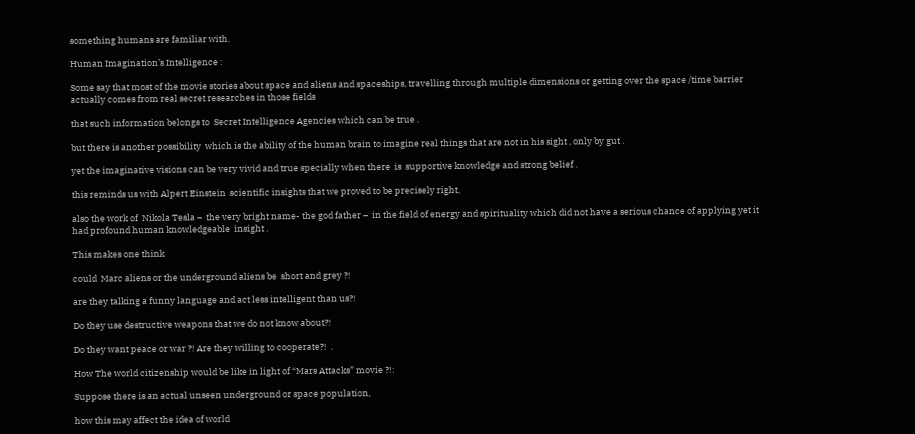something humans are familiar with.

Human Imagination’s Intelligence :

Some say that most of the movie stories about space and aliens and spaceships, travelling through multiple dimensions or getting over the space /time barrier actually comes from real secret researches in those fields

that such information belongs to  Secret Intelligence Agencies which can be true .

but there is another possibility  which is the ability of the human brain to imagine real things that are not in his sight , only by gut .

yet the imaginative visions can be very vivid and true specially when there  is  supportive knowledge and strong belief .

this reminds us with Alpert Einstein  scientific insights that we proved to be precisely right,

also the work of  Nikola Tesla –  the very bright name- the god father –  in the field of energy and spirituality which did not have a serious chance of applying yet it had profound human knowledgeable  insight .

This makes one think

could  Marc aliens or the underground aliens be  short and grey ?!

are they talking a funny language and act less intelligent than us?!

Do they use destructive weapons that we do not know about?!

Do they want peace or war ?! Are they willing to cooperate?!  .

How The world citizenship would be like in light of “Mars Attacks” movie ?!:

Suppose there is an actual unseen underground or space population,

how this may affect the idea of world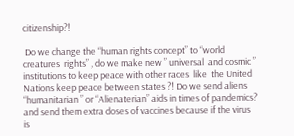citizenship?!

 Do we change the “human rights concept” to “world creatures  rights” , do we make new ” universal  and cosmic ” institutions to keep peace with other races  like  the United Nations keep peace between states ?! Do we send aliens  “humanitarian ” or “Alienaterian” aids in times of pandemics? and send them extra doses of vaccines because if the virus is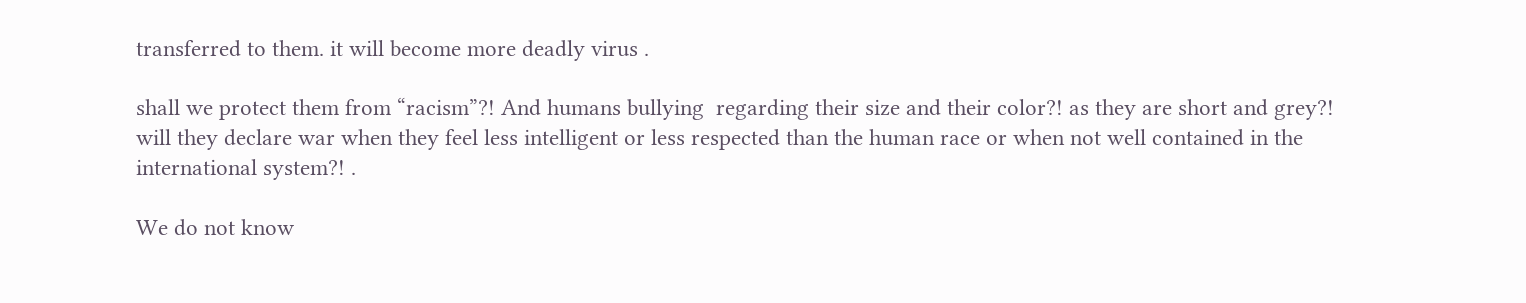transferred to them. it will become more deadly virus .

shall we protect them from “racism”?! And humans bullying  regarding their size and their color?! as they are short and grey?! will they declare war when they feel less intelligent or less respected than the human race or when not well contained in the international system?! .

We do not know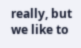really, but we like to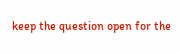keep the question open for the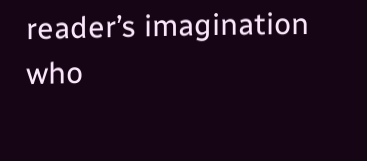reader’s imagination who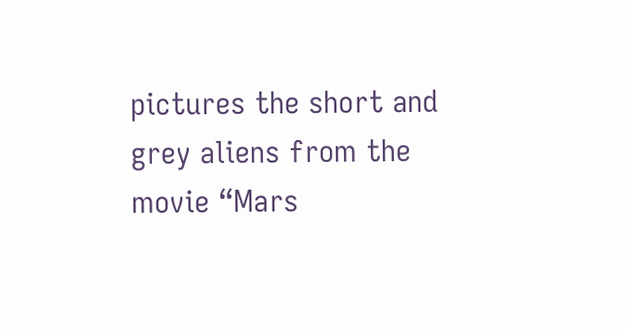pictures the short and grey aliens from the movie “Mars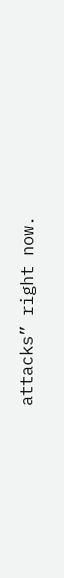attacks” right now.